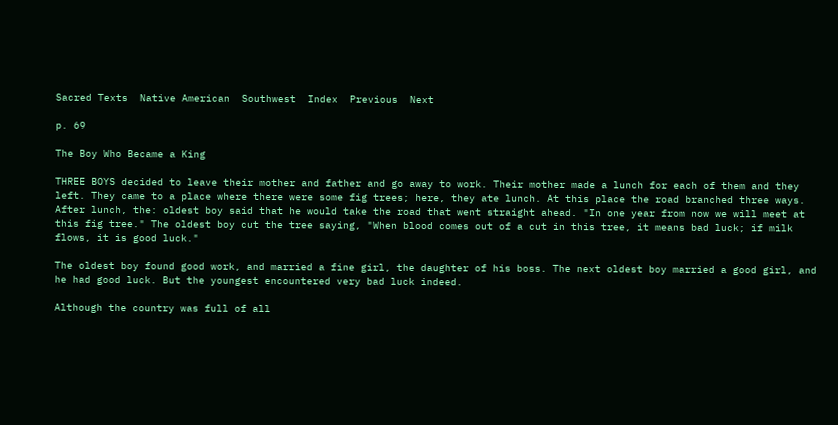Sacred Texts  Native American  Southwest  Index  Previous  Next

p. 69

The Boy Who Became a King

THREE BOYS decided to leave their mother and father and go away to work. Their mother made a lunch for each of them and they left. They came to a place where there were some fig trees; here, they ate lunch. At this place the road branched three ways. After lunch, the: oldest boy said that he would take the road that went straight ahead. "In one year from now we will meet at this fig tree." The oldest boy cut the tree saying, "When blood comes out of a cut in this tree, it means bad luck; if milk flows, it is good luck."

The oldest boy found good work, and married a fine girl, the daughter of his boss. The next oldest boy married a good girl, and he had good luck. But the youngest encountered very bad luck indeed.

Although the country was full of all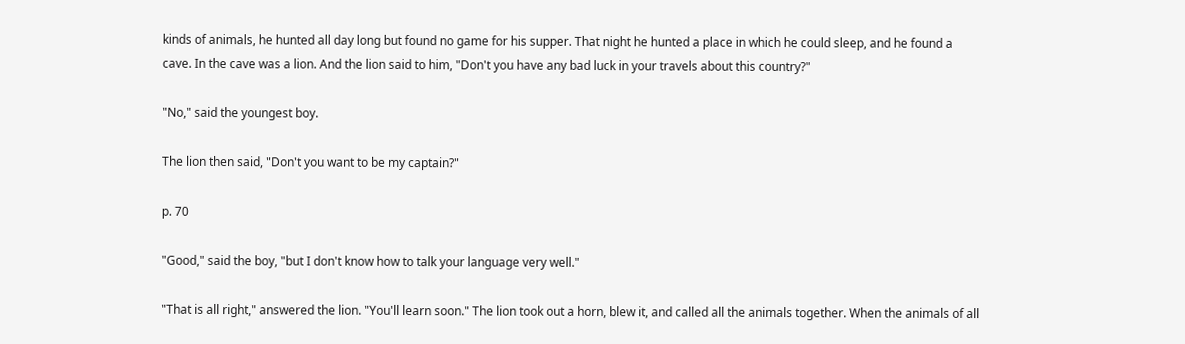kinds of animals, he hunted all day long but found no game for his supper. That night he hunted a place in which he could sleep, and he found a cave. In the cave was a lion. And the lion said to him, "Don't you have any bad luck in your travels about this country?"

"No," said the youngest boy.

The lion then said, "Don't you want to be my captain?"

p. 70

"Good," said the boy, "but I don't know how to talk your language very well."

"That is all right," answered the lion. "You'll learn soon." The lion took out a horn, blew it, and called all the animals together. When the animals of all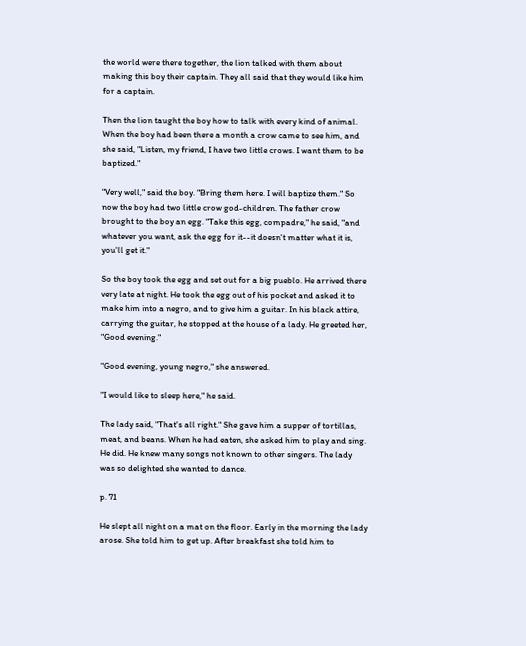the world were there together, the lion talked with them about making this boy their captain. They all said that they would like him for a captain.

Then the lion taught the boy how to talk with every kind of animal. When the boy had been there a month a crow came to see him, and she said, "Listen, my friend, I have two little crows. I want them to be baptized."

"Very well," said the boy. "Bring them here. I will baptize them." So now the boy had two little crow god-children. The father crow brought to the boy an egg. "Take this egg, compadre," he said, "and whatever you want, ask the egg for it--it doesn't matter what it is, you'll get it."

So the boy took the egg and set out for a big pueblo. He arrived there very late at night. He took the egg out of his pocket and asked it to make him into a negro, and to give him a guitar. In his black attire, carrying the guitar, he stopped at the house of a lady. He greeted her, "Good evening."

"Good evening, young negro," she answered.

"I would like to sleep here," he said.

The lady said, "That's all right." She gave him a supper of tortillas, meat, and beans. When he had eaten, she asked him to play and sing. He did. He knew many songs not known to other singers. The lady was so delighted she wanted to dance.

p. 71

He slept all night on a mat on the floor. Early in the morning the lady arose. She told him to get up. After breakfast she told him to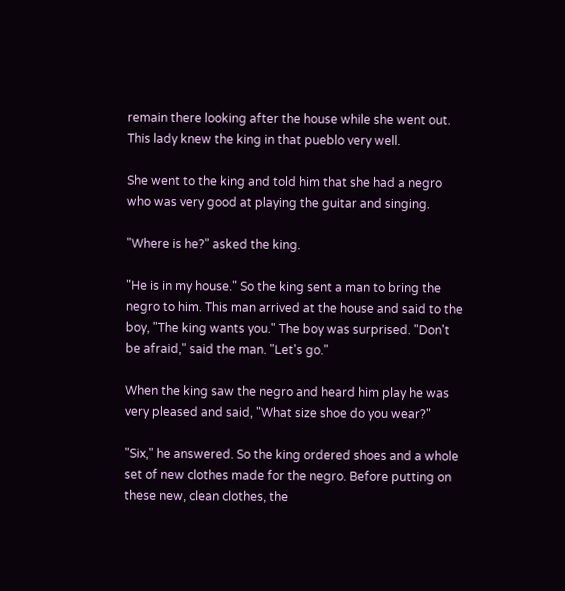remain there looking after the house while she went out. This lady knew the king in that pueblo very well.

She went to the king and told him that she had a negro who was very good at playing the guitar and singing.

"Where is he?" asked the king.

"He is in my house." So the king sent a man to bring the negro to him. This man arrived at the house and said to the boy, "The king wants you." The boy was surprised. "Don't be afraid," said the man. "Let's go."

When the king saw the negro and heard him play he was very pleased and said, "What size shoe do you wear?"

"Six," he answered. So the king ordered shoes and a whole set of new clothes made for the negro. Before putting on these new, clean clothes, the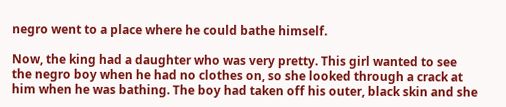negro went to a place where he could bathe himself.

Now, the king had a daughter who was very pretty. This girl wanted to see the negro boy when he had no clothes on, so she looked through a crack at him when he was bathing. The boy had taken off his outer, black skin and she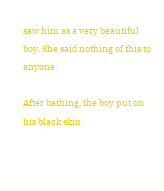saw him as a very beautiful boy. She said nothing of this to anyone.

After bathing, the boy put on his black skin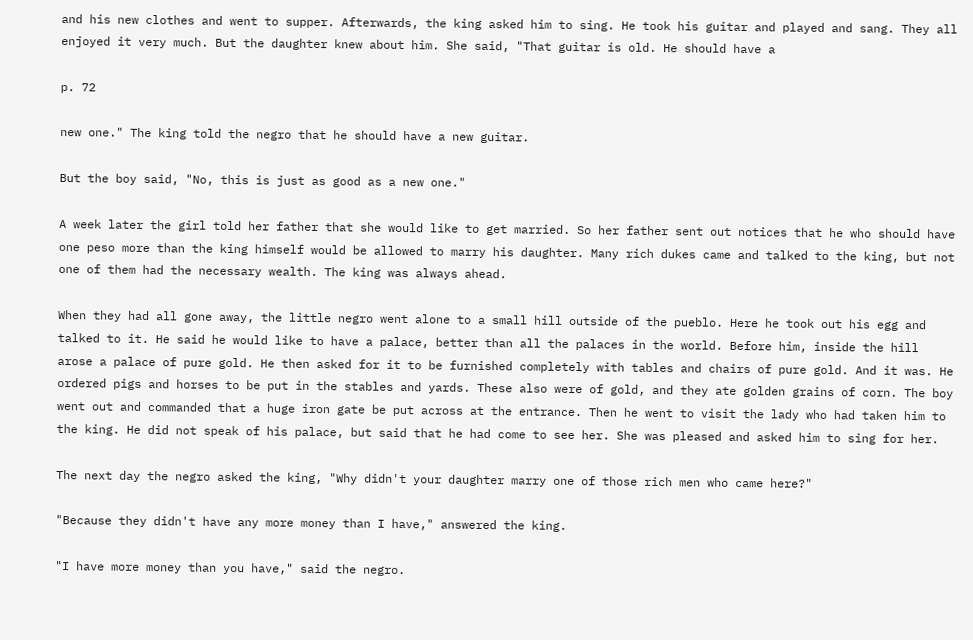and his new clothes and went to supper. Afterwards, the king asked him to sing. He took his guitar and played and sang. They all enjoyed it very much. But the daughter knew about him. She said, "That guitar is old. He should have a

p. 72

new one." The king told the negro that he should have a new guitar.

But the boy said, "No, this is just as good as a new one."

A week later the girl told her father that she would like to get married. So her father sent out notices that he who should have one peso more than the king himself would be allowed to marry his daughter. Many rich dukes came and talked to the king, but not one of them had the necessary wealth. The king was always ahead.

When they had all gone away, the little negro went alone to a small hill outside of the pueblo. Here he took out his egg and talked to it. He said he would like to have a palace, better than all the palaces in the world. Before him, inside the hill arose a palace of pure gold. He then asked for it to be furnished completely with tables and chairs of pure gold. And it was. He ordered pigs and horses to be put in the stables and yards. These also were of gold, and they ate golden grains of corn. The boy went out and commanded that a huge iron gate be put across at the entrance. Then he went to visit the lady who had taken him to the king. He did not speak of his palace, but said that he had come to see her. She was pleased and asked him to sing for her.

The next day the negro asked the king, "Why didn't your daughter marry one of those rich men who came here?"

"Because they didn't have any more money than I have," answered the king.

"I have more money than you have," said the negro.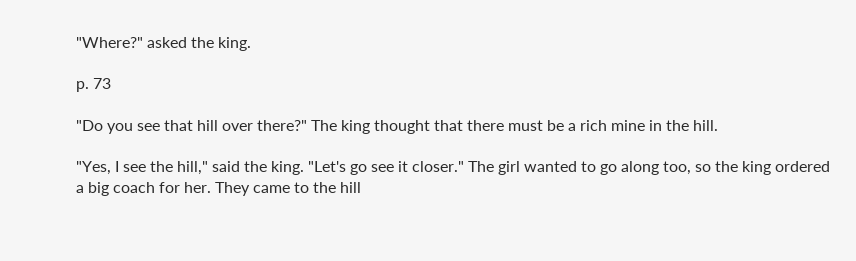"Where?" asked the king.

p. 73

"Do you see that hill over there?" The king thought that there must be a rich mine in the hill.

"Yes, I see the hill," said the king. "Let's go see it closer." The girl wanted to go along too, so the king ordered a big coach for her. They came to the hill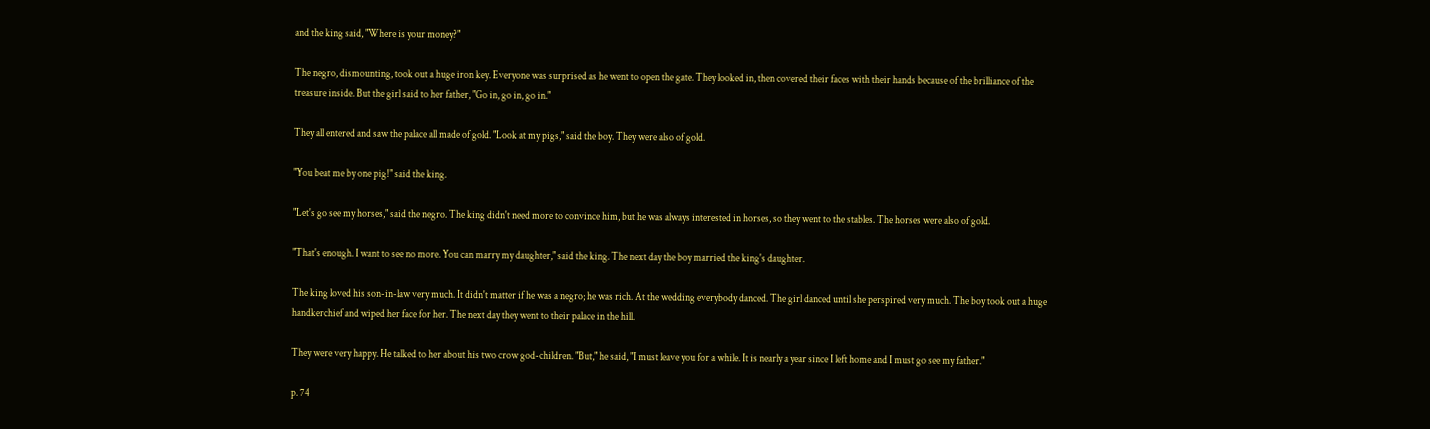and the king said, "Where is your money?"

The negro, dismounting, took out a huge iron key. Everyone was surprised as he went to open the gate. They looked in, then covered their faces with their hands because of the brilliance of the treasure inside. But the girl said to her father, "Go in, go in, go in."

They all entered and saw the palace all made of gold. "Look at my pigs," said the boy. They were also of gold.

"You beat me by one pig!" said the king.

"Let's go see my horses," said the negro. The king didn't need more to convince him, but he was always interested in horses, so they went to the stables. The horses were also of gold.

"That's enough. I want to see no more. You can marry my daughter," said the king. The next day the boy married the king's daughter.

The king loved his son-in-law very much. It didn't matter if he was a negro; he was rich. At the wedding everybody danced. The girl danced until she perspired very much. The boy took out a huge handkerchief and wiped her face for her. The next day they went to their palace in the hill.

They were very happy. He talked to her about his two crow god-children. "But," he said, "I must leave you for a while. It is nearly a year since I left home and I must go see my father."

p. 74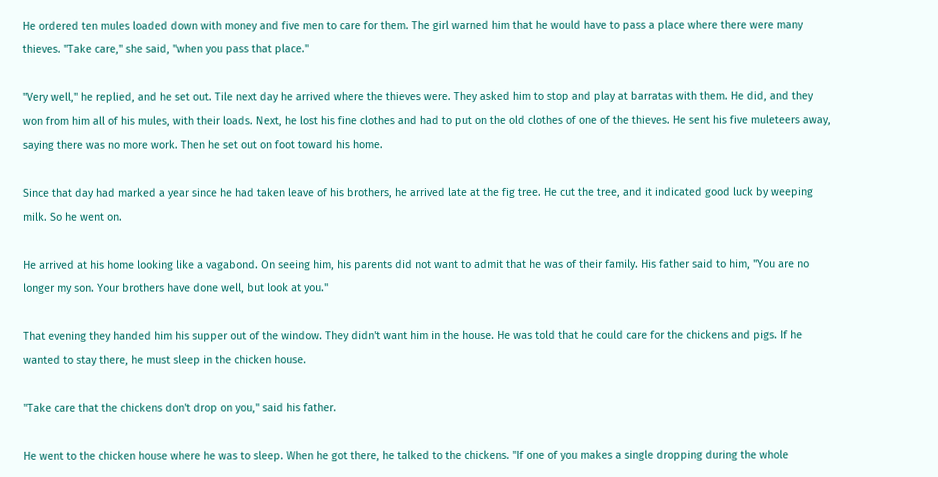He ordered ten mules loaded down with money and five men to care for them. The girl warned him that he would have to pass a place where there were many thieves. "Take care," she said, "when you pass that place."

"Very well," he replied, and he set out. Tile next day he arrived where the thieves were. They asked him to stop and play at barratas with them. He did, and they won from him all of his mules, with their loads. Next, he lost his fine clothes and had to put on the old clothes of one of the thieves. He sent his five muleteers away, saying there was no more work. Then he set out on foot toward his home.

Since that day had marked a year since he had taken leave of his brothers, he arrived late at the fig tree. He cut the tree, and it indicated good luck by weeping milk. So he went on.

He arrived at his home looking like a vagabond. On seeing him, his parents did not want to admit that he was of their family. His father said to him, "You are no longer my son. Your brothers have done well, but look at you."

That evening they handed him his supper out of the window. They didn't want him in the house. He was told that he could care for the chickens and pigs. If he wanted to stay there, he must sleep in the chicken house.

"Take care that the chickens don't drop on you," said his father.

He went to the chicken house where he was to sleep. When he got there, he talked to the chickens. "If one of you makes a single dropping during the whole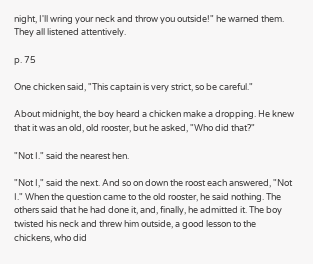night, I'll wring your neck and throw you outside!" he warned them. They all listened attentively.

p. 75

One chicken said, "This captain is very strict, so be careful."

About midnight, the boy heard a chicken make a dropping. He knew that it was an old, old rooster, but he asked, "Who did that?"

"Not I." said the nearest hen.

"Not I," said the next. And so on down the roost each answered, "Not I." When the question came to the old rooster, he said nothing. The others said that he had done it, and, finally, he admitted it. The boy twisted his neck and threw him outside, a good lesson to the chickens, who did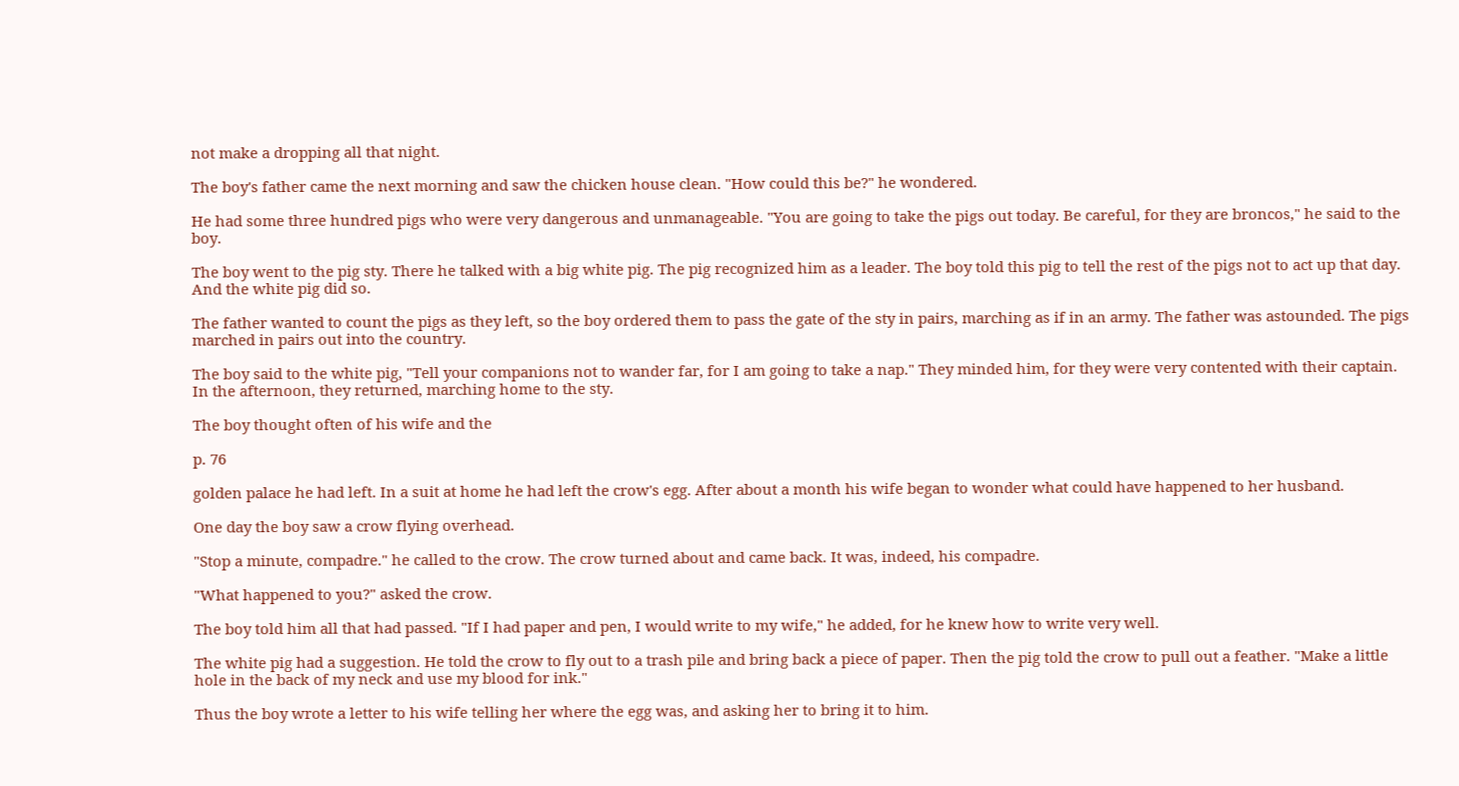not make a dropping all that night.

The boy's father came the next morning and saw the chicken house clean. "How could this be?" he wondered.

He had some three hundred pigs who were very dangerous and unmanageable. "You are going to take the pigs out today. Be careful, for they are broncos," he said to the boy.

The boy went to the pig sty. There he talked with a big white pig. The pig recognized him as a leader. The boy told this pig to tell the rest of the pigs not to act up that day. And the white pig did so.

The father wanted to count the pigs as they left, so the boy ordered them to pass the gate of the sty in pairs, marching as if in an army. The father was astounded. The pigs marched in pairs out into the country.

The boy said to the white pig, "Tell your companions not to wander far, for I am going to take a nap." They minded him, for they were very contented with their captain. In the afternoon, they returned, marching home to the sty.

The boy thought often of his wife and the

p. 76

golden palace he had left. In a suit at home he had left the crow's egg. After about a month his wife began to wonder what could have happened to her husband.

One day the boy saw a crow flying overhead.

"Stop a minute, compadre." he called to the crow. The crow turned about and came back. It was, indeed, his compadre.

"What happened to you?" asked the crow.

The boy told him all that had passed. "If I had paper and pen, I would write to my wife," he added, for he knew how to write very well.

The white pig had a suggestion. He told the crow to fly out to a trash pile and bring back a piece of paper. Then the pig told the crow to pull out a feather. "Make a little hole in the back of my neck and use my blood for ink."

Thus the boy wrote a letter to his wife telling her where the egg was, and asking her to bring it to him.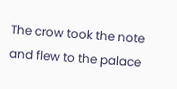The crow took the note and flew to the palace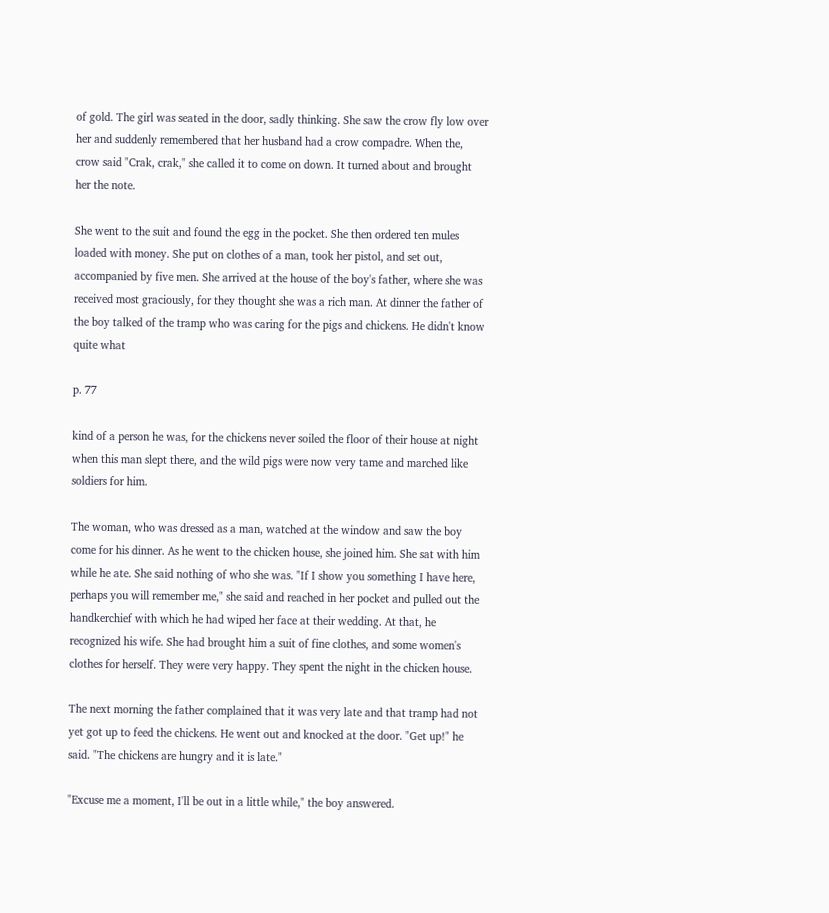of gold. The girl was seated in the door, sadly thinking. She saw the crow fly low over her and suddenly remembered that her husband had a crow compadre. When the, crow said "Crak, crak," she called it to come on down. It turned about and brought her the note.

She went to the suit and found the egg in the pocket. She then ordered ten mules loaded with money. She put on clothes of a man, took her pistol, and set out, accompanied by five men. She arrived at the house of the boy's father, where she was received most graciously, for they thought she was a rich man. At dinner the father of the boy talked of the tramp who was caring for the pigs and chickens. He didn't know quite what

p. 77

kind of a person he was, for the chickens never soiled the floor of their house at night when this man slept there, and the wild pigs were now very tame and marched like soldiers for him.

The woman, who was dressed as a man, watched at the window and saw the boy come for his dinner. As he went to the chicken house, she joined him. She sat with him while he ate. She said nothing of who she was. "If I show you something I have here, perhaps you will remember me," she said and reached in her pocket and pulled out the handkerchief with which he had wiped her face at their wedding. At that, he recognized his wife. She had brought him a suit of fine clothes, and some women's clothes for herself. They were very happy. They spent the night in the chicken house.

The next morning the father complained that it was very late and that tramp had not yet got up to feed the chickens. He went out and knocked at the door. "Get up!" he said. "The chickens are hungry and it is late."

"Excuse me a moment, I'll be out in a little while," the boy answered.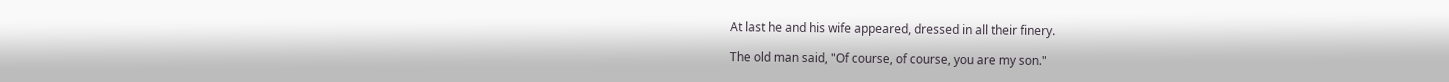At last he and his wife appeared, dressed in all their finery.

The old man said, "Of course, of course, you are my son."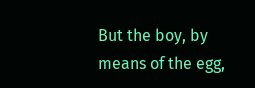But the boy, by means of the egg,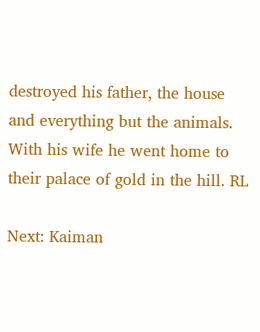destroyed his father, the house and everything but the animals. With his wife he went home to their palace of gold in the hill. RL

Next: Kaiman